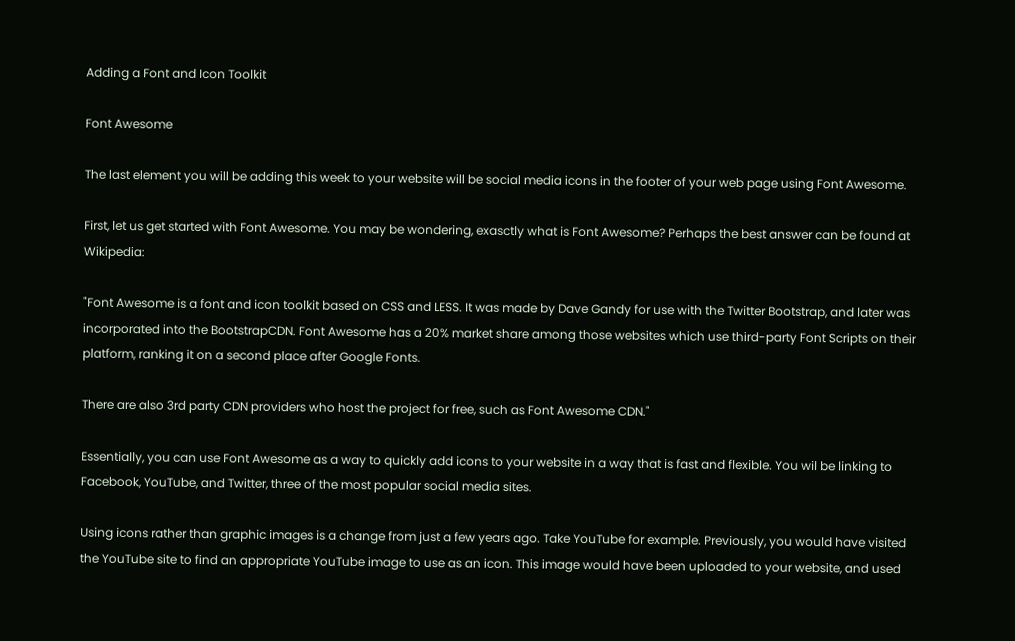Adding a Font and Icon Toolkit

Font Awesome

The last element you will be adding this week to your website will be social media icons in the footer of your web page using Font Awesome.

First, let us get started with Font Awesome. You may be wondering, exasctly what is Font Awesome? Perhaps the best answer can be found at Wikipedia:

"Font Awesome is a font and icon toolkit based on CSS and LESS. It was made by Dave Gandy for use with the Twitter Bootstrap, and later was incorporated into the BootstrapCDN. Font Awesome has a 20% market share among those websites which use third-party Font Scripts on their platform, ranking it on a second place after Google Fonts.

There are also 3rd party CDN providers who host the project for free, such as Font Awesome CDN."

Essentially, you can use Font Awesome as a way to quickly add icons to your website in a way that is fast and flexible. You wil be linking to Facebook, YouTube, and Twitter, three of the most popular social media sites.

Using icons rather than graphic images is a change from just a few years ago. Take YouTube for example. Previously, you would have visited the YouTube site to find an appropriate YouTube image to use as an icon. This image would have been uploaded to your website, and used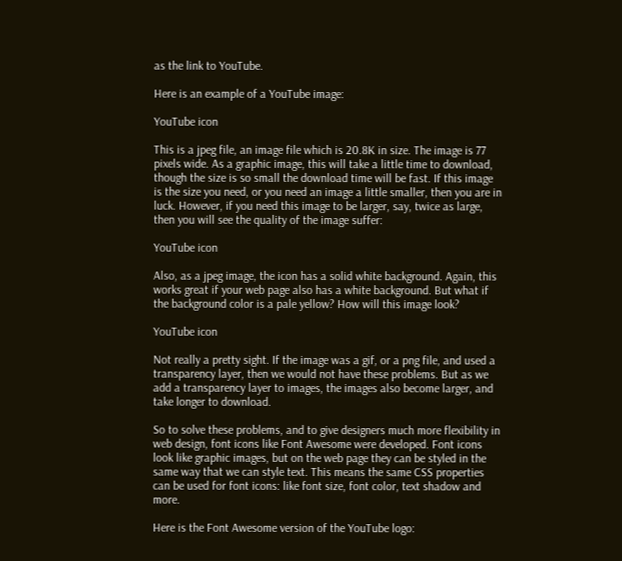as the link to YouTube.

Here is an example of a YouTube image:

YouTube icon

This is a jpeg file, an image file which is 20.8K in size. The image is 77 pixels wide. As a graphic image, this will take a little time to download, though the size is so small the download time will be fast. If this image is the size you need, or you need an image a little smaller, then you are in luck. However, if you need this image to be larger, say, twice as large, then you will see the quality of the image suffer:

YouTube icon

Also, as a jpeg image, the icon has a solid white background. Again, this works great if your web page also has a white background. But what if the background color is a pale yellow? How will this image look?

YouTube icon

Not really a pretty sight. If the image was a gif, or a png file, and used a transparency layer, then we would not have these problems. But as we add a transparency layer to images, the images also become larger, and take longer to download.

So to solve these problems, and to give designers much more flexibility in web design, font icons like Font Awesome were developed. Font icons look like graphic images, but on the web page they can be styled in the same way that we can style text. This means the same CSS properties can be used for font icons: like font size, font color, text shadow and more.

Here is the Font Awesome version of the YouTube logo: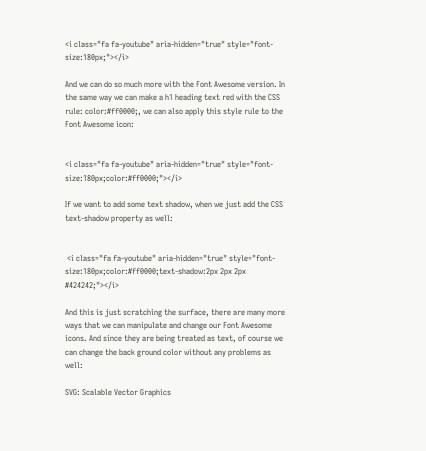<i class="fa fa-youtube" aria-hidden="true" style="font-size:180px;"></i>

And we can do so much more with the Font Awesome version. In the same way we can make a h1 heading text red with the CSS rule: color:#ff0000;, we can also apply this style rule to the Font Awesome icon:


<i class="fa fa-youtube" aria-hidden="true" style="font-size:180px;color:#ff0000;"></i>

If we want to add some text shadow, when we just add the CSS text-shadow property as well:


 <i class="fa fa-youtube" aria-hidden="true" style="font-size:180px;color:#ff0000;text-shadow:2px 2px 2px #424242;"></i>

And this is just scratching the surface, there are many more ways that we can manipulate and change our Font Awesome icons. And since they are being treated as text, of course we can change the back ground color without any problems as well:

SVG: Scalable Vector Graphics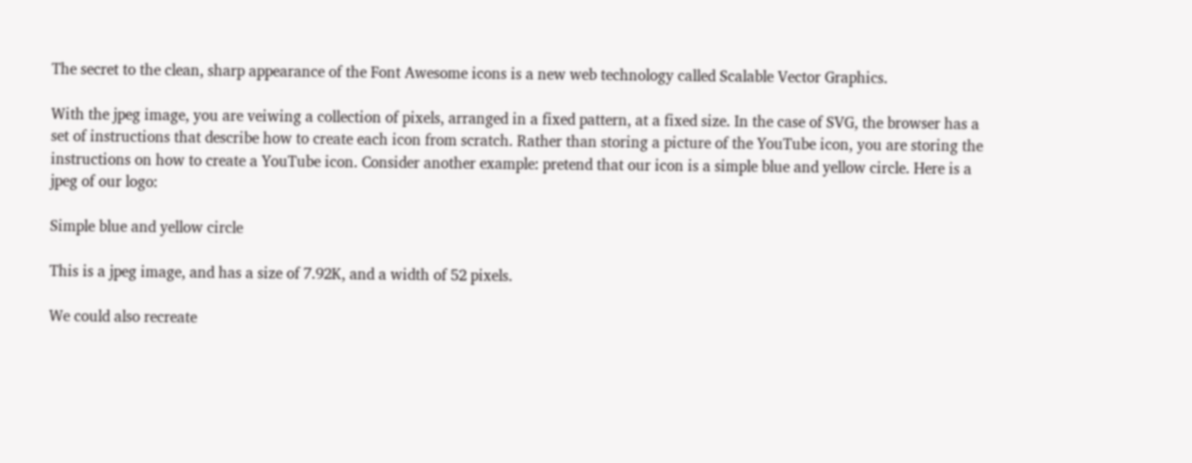The secret to the clean, sharp appearance of the Font Awesome icons is a new web technology called Scalable Vector Graphics.

With the jpeg image, you are veiwing a collection of pixels, arranged in a fixed pattern, at a fixed size. In the case of SVG, the browser has a set of instructions that describe how to create each icon from scratch. Rather than storing a picture of the YouTube icon, you are storing the instructions on how to create a YouTube icon. Consider another example: pretend that our icon is a simple blue and yellow circle. Here is a jpeg of our logo:

Simple blue and yellow circle

This is a jpeg image, and has a size of 7.92K, and a width of 52 pixels.

We could also recreate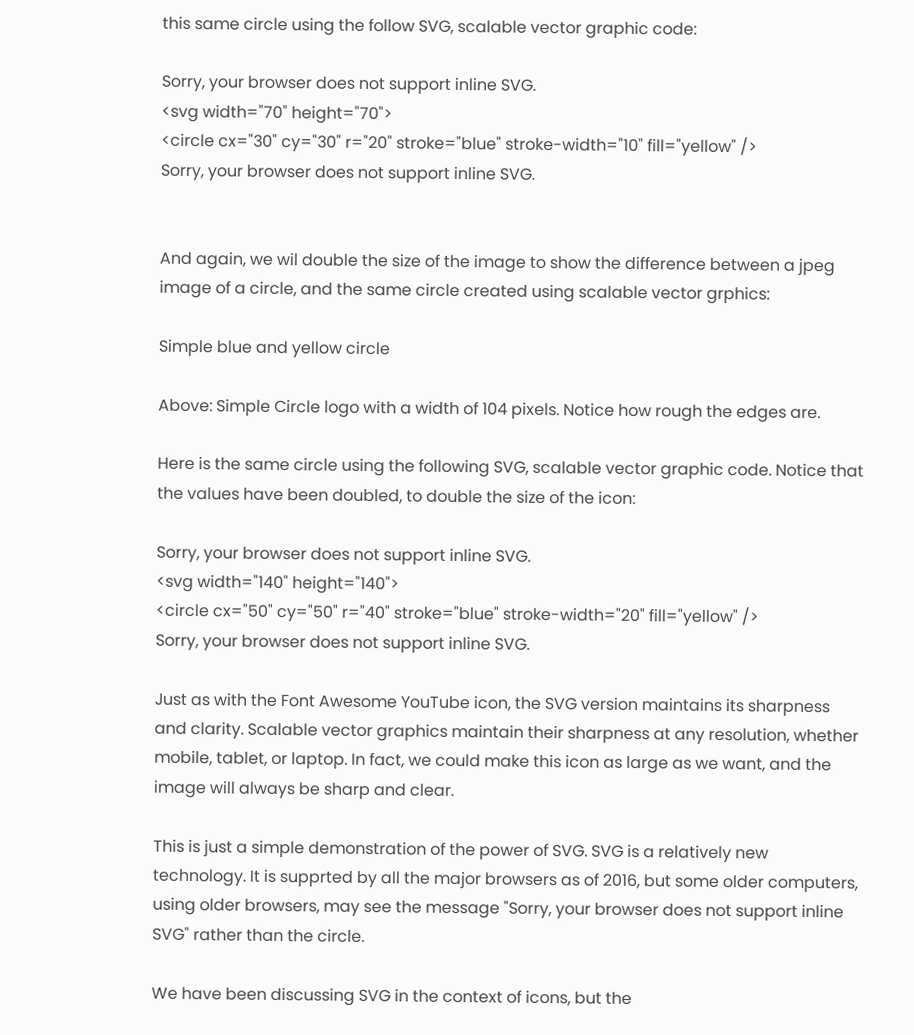this same circle using the follow SVG, scalable vector graphic code:

Sorry, your browser does not support inline SVG.
<svg width="70" height="70">
<circle cx="30" cy="30" r="20" stroke="blue" stroke-width="10" fill="yellow" />
Sorry, your browser does not support inline SVG.


And again, we wil double the size of the image to show the difference between a jpeg image of a circle, and the same circle created using scalable vector grphics:

Simple blue and yellow circle

Above: Simple Circle logo with a width of 104 pixels. Notice how rough the edges are.

Here is the same circle using the following SVG, scalable vector graphic code. Notice that the values have been doubled, to double the size of the icon:

Sorry, your browser does not support inline SVG.
<svg width="140" height="140">
<circle cx="50" cy="50" r="40" stroke="blue" stroke-width="20" fill="yellow" />
Sorry, your browser does not support inline SVG.

Just as with the Font Awesome YouTube icon, the SVG version maintains its sharpness and clarity. Scalable vector graphics maintain their sharpness at any resolution, whether mobile, tablet, or laptop. In fact, we could make this icon as large as we want, and the image will always be sharp and clear.

This is just a simple demonstration of the power of SVG. SVG is a relatively new technology. It is supprted by all the major browsers as of 2016, but some older computers, using older browsers, may see the message "Sorry, your browser does not support inline SVG" rather than the circle.

We have been discussing SVG in the context of icons, but the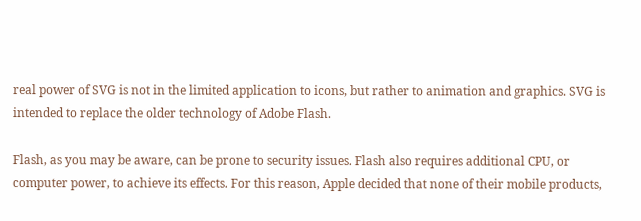real power of SVG is not in the limited application to icons, but rather to animation and graphics. SVG is intended to replace the older technology of Adobe Flash.

Flash, as you may be aware, can be prone to security issues. Flash also requires additional CPU, or computer power, to achieve its effects. For this reason, Apple decided that none of their mobile products,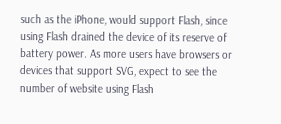such as the iPhone, would support Flash, since using Flash drained the device of its reserve of battery power. As more users have browsers or devices that support SVG, expect to see the number of website using Flash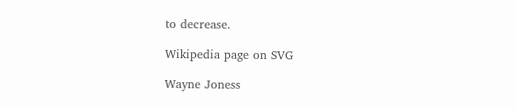to decrease.

Wikipedia page on SVG

Wayne Joness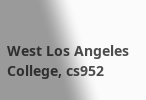West Los Angeles College, cs952